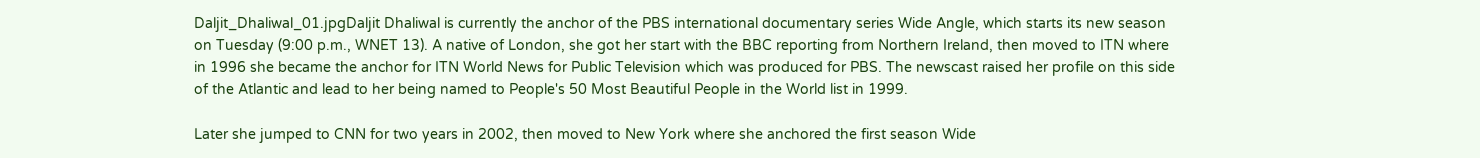Daljit_Dhaliwal_01.jpgDaljit Dhaliwal is currently the anchor of the PBS international documentary series Wide Angle, which starts its new season on Tuesday (9:00 p.m., WNET 13). A native of London, she got her start with the BBC reporting from Northern Ireland, then moved to ITN where in 1996 she became the anchor for ITN World News for Public Television which was produced for PBS. The newscast raised her profile on this side of the Atlantic and lead to her being named to People's 50 Most Beautiful People in the World list in 1999.

Later she jumped to CNN for two years in 2002, then moved to New York where she anchored the first season Wide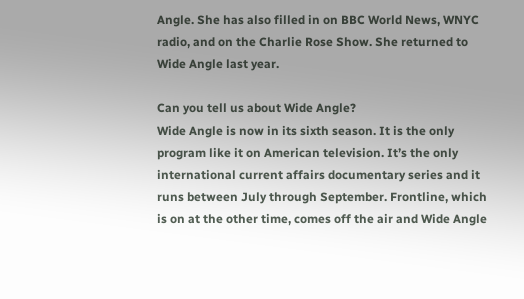Angle. She has also filled in on BBC World News, WNYC radio, and on the Charlie Rose Show. She returned to Wide Angle last year.

Can you tell us about Wide Angle?
Wide Angle is now in its sixth season. It is the only program like it on American television. It’s the only international current affairs documentary series and it runs between July through September. Frontline, which is on at the other time, comes off the air and Wide Angle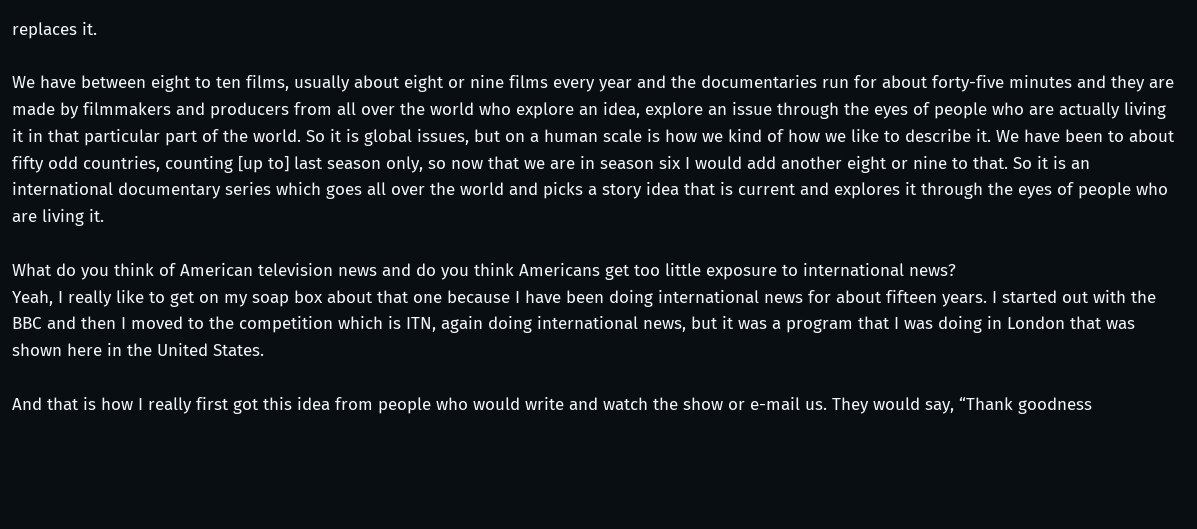replaces it.

We have between eight to ten films, usually about eight or nine films every year and the documentaries run for about forty-five minutes and they are made by filmmakers and producers from all over the world who explore an idea, explore an issue through the eyes of people who are actually living it in that particular part of the world. So it is global issues, but on a human scale is how we kind of how we like to describe it. We have been to about fifty odd countries, counting [up to] last season only, so now that we are in season six I would add another eight or nine to that. So it is an international documentary series which goes all over the world and picks a story idea that is current and explores it through the eyes of people who are living it.

What do you think of American television news and do you think Americans get too little exposure to international news?
Yeah, I really like to get on my soap box about that one because I have been doing international news for about fifteen years. I started out with the BBC and then I moved to the competition which is ITN, again doing international news, but it was a program that I was doing in London that was shown here in the United States.

And that is how I really first got this idea from people who would write and watch the show or e-mail us. They would say, “Thank goodness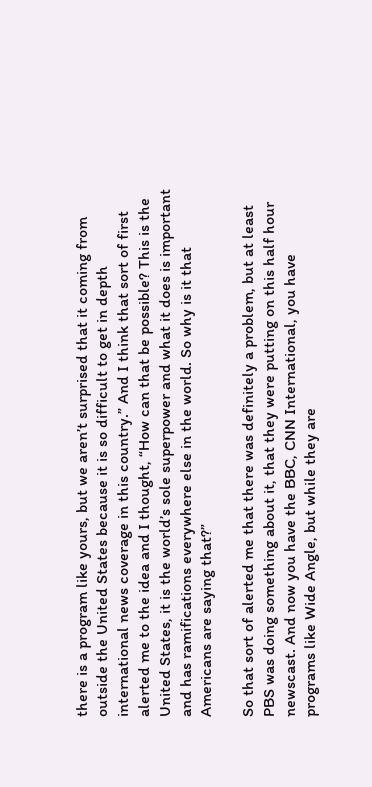there is a program like yours, but we aren’t surprised that it coming from outside the United States because it is so difficult to get in depth international news coverage in this country.” And I think that sort of first alerted me to the idea and I thought, “How can that be possible? This is the United States, it is the world’s sole superpower and what it does is important and has ramifications everywhere else in the world. So why is it that Americans are saying that?”

So that sort of alerted me that there was definitely a problem, but at least PBS was doing something about it, that they were putting on this half hour newscast. And now you have the BBC, CNN International, you have programs like Wide Angle, but while they are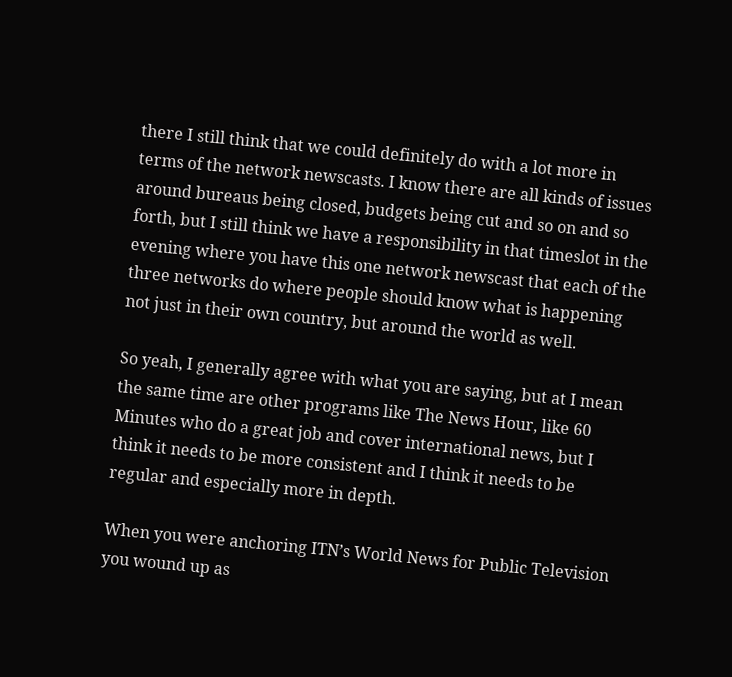there I still think that we could definitely do with a lot more in terms of the network newscasts. I know there are all kinds of issues around bureaus being closed, budgets being cut and so on and so forth, but I still think we have a responsibility in that timeslot in the evening where you have this one network newscast that each of the three networks do where people should know what is happening not just in their own country, but around the world as well.

So yeah, I generally agree with what you are saying, but at I mean the same time are other programs like The News Hour, like 60 Minutes who do a great job and cover international news, but I think it needs to be more consistent and I think it needs to be regular and especially more in depth.

When you were anchoring ITN’s World News for Public Television you wound up as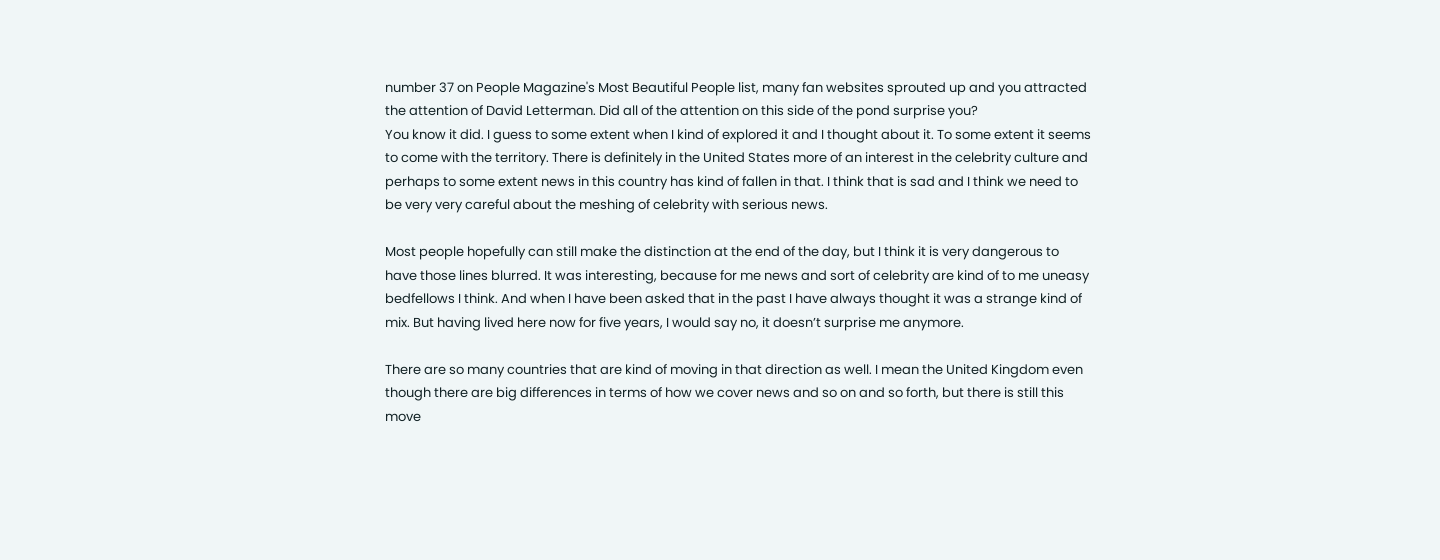number 37 on People Magazine's Most Beautiful People list, many fan websites sprouted up and you attracted the attention of David Letterman. Did all of the attention on this side of the pond surprise you?
You know it did. I guess to some extent when I kind of explored it and I thought about it. To some extent it seems to come with the territory. There is definitely in the United States more of an interest in the celebrity culture and perhaps to some extent news in this country has kind of fallen in that. I think that is sad and I think we need to be very very careful about the meshing of celebrity with serious news.

Most people hopefully can still make the distinction at the end of the day, but I think it is very dangerous to have those lines blurred. It was interesting, because for me news and sort of celebrity are kind of to me uneasy bedfellows I think. And when I have been asked that in the past I have always thought it was a strange kind of mix. But having lived here now for five years, I would say no, it doesn’t surprise me anymore.

There are so many countries that are kind of moving in that direction as well. I mean the United Kingdom even though there are big differences in terms of how we cover news and so on and so forth, but there is still this move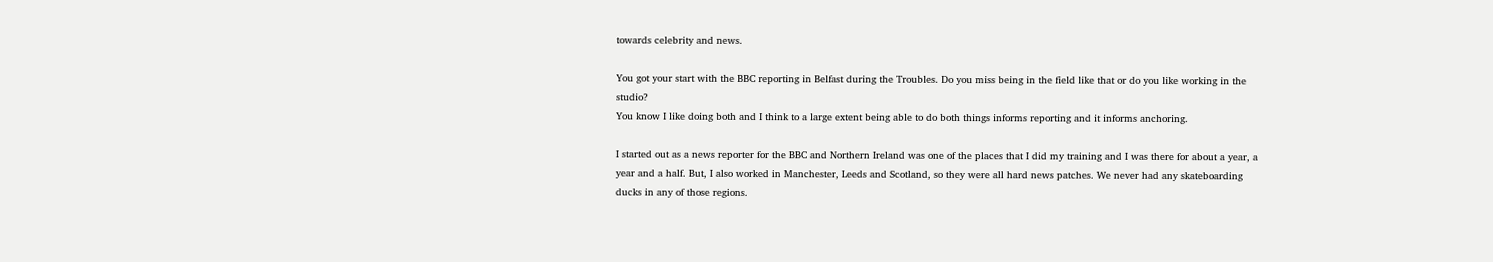towards celebrity and news.

You got your start with the BBC reporting in Belfast during the Troubles. Do you miss being in the field like that or do you like working in the studio?
You know I like doing both and I think to a large extent being able to do both things informs reporting and it informs anchoring.

I started out as a news reporter for the BBC and Northern Ireland was one of the places that I did my training and I was there for about a year, a year and a half. But, I also worked in Manchester, Leeds and Scotland, so they were all hard news patches. We never had any skateboarding ducks in any of those regions.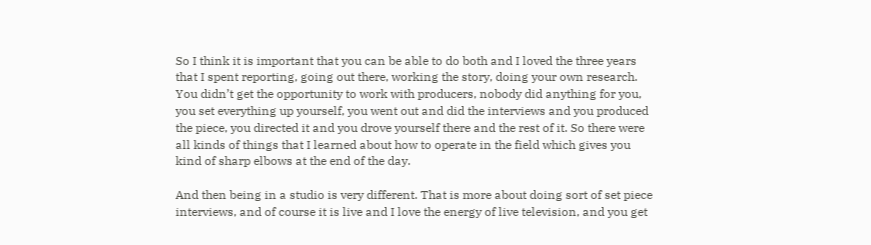So I think it is important that you can be able to do both and I loved the three years that I spent reporting, going out there, working the story, doing your own research. You didn’t get the opportunity to work with producers, nobody did anything for you, you set everything up yourself, you went out and did the interviews and you produced the piece, you directed it and you drove yourself there and the rest of it. So there were all kinds of things that I learned about how to operate in the field which gives you kind of sharp elbows at the end of the day.

And then being in a studio is very different. That is more about doing sort of set piece interviews, and of course it is live and I love the energy of live television, and you get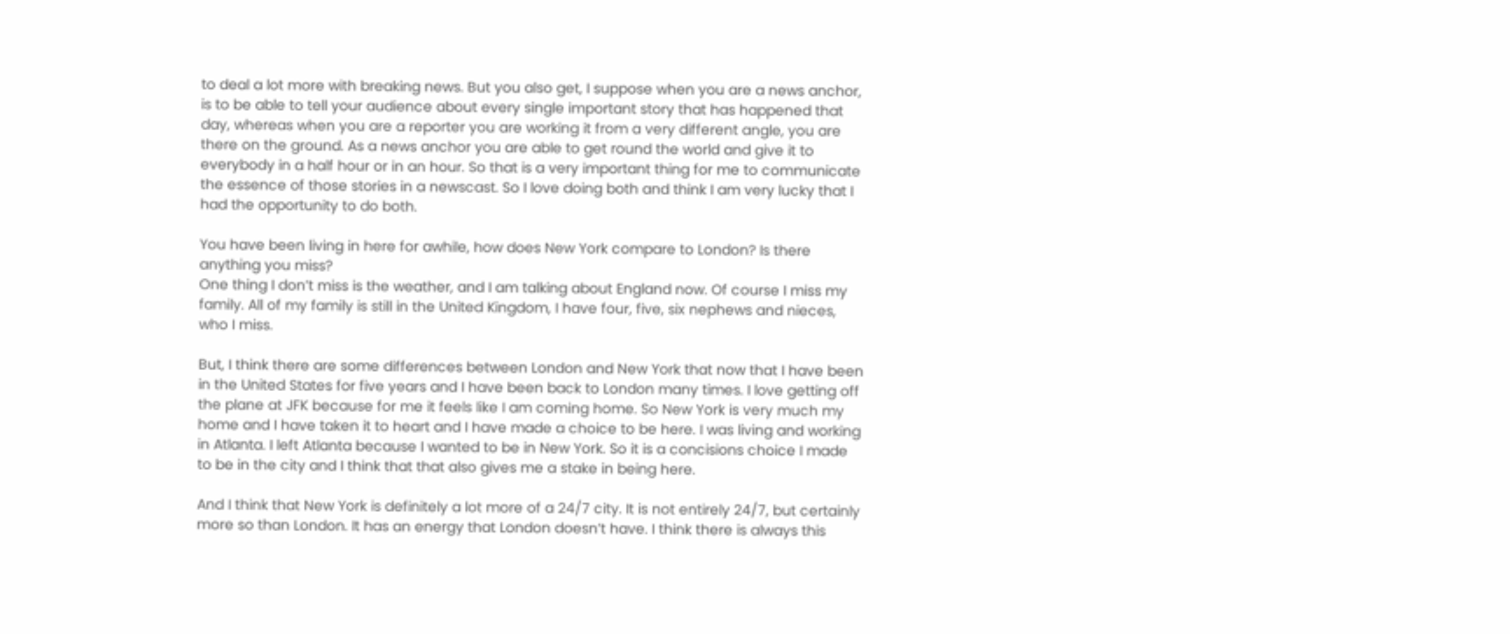to deal a lot more with breaking news. But you also get, I suppose when you are a news anchor, is to be able to tell your audience about every single important story that has happened that day, whereas when you are a reporter you are working it from a very different angle, you are there on the ground. As a news anchor you are able to get round the world and give it to everybody in a half hour or in an hour. So that is a very important thing for me to communicate the essence of those stories in a newscast. So I love doing both and think I am very lucky that I had the opportunity to do both.

You have been living in here for awhile, how does New York compare to London? Is there anything you miss?
One thing I don’t miss is the weather, and I am talking about England now. Of course I miss my family. All of my family is still in the United Kingdom, I have four, five, six nephews and nieces, who I miss.

But, I think there are some differences between London and New York that now that I have been in the United States for five years and I have been back to London many times. I love getting off the plane at JFK because for me it feels like I am coming home. So New York is very much my home and I have taken it to heart and I have made a choice to be here. I was living and working in Atlanta. I left Atlanta because I wanted to be in New York. So it is a concisions choice I made to be in the city and I think that that also gives me a stake in being here.

And I think that New York is definitely a lot more of a 24/7 city. It is not entirely 24/7, but certainly more so than London. It has an energy that London doesn’t have. I think there is always this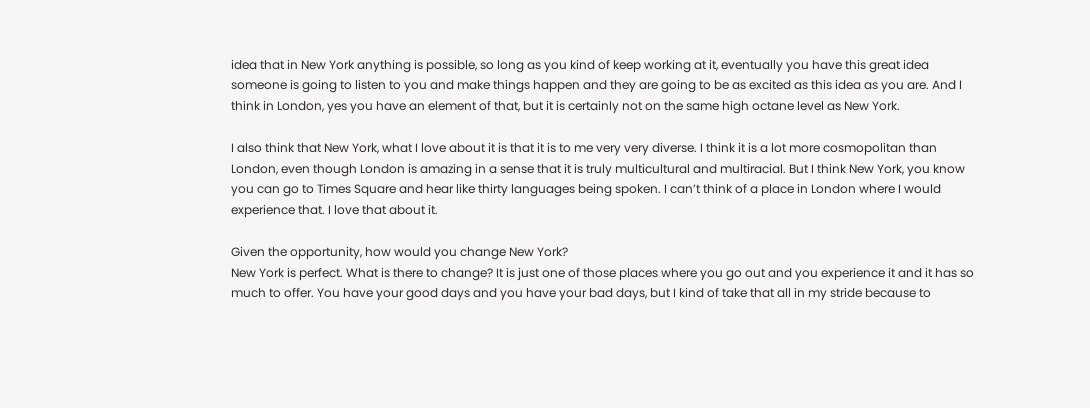idea that in New York anything is possible, so long as you kind of keep working at it, eventually you have this great idea someone is going to listen to you and make things happen and they are going to be as excited as this idea as you are. And I think in London, yes you have an element of that, but it is certainly not on the same high octane level as New York.

I also think that New York, what I love about it is that it is to me very very diverse. I think it is a lot more cosmopolitan than London, even though London is amazing in a sense that it is truly multicultural and multiracial. But I think New York, you know you can go to Times Square and hear like thirty languages being spoken. I can’t think of a place in London where I would experience that. I love that about it.

Given the opportunity, how would you change New York?
New York is perfect. What is there to change? It is just one of those places where you go out and you experience it and it has so much to offer. You have your good days and you have your bad days, but I kind of take that all in my stride because to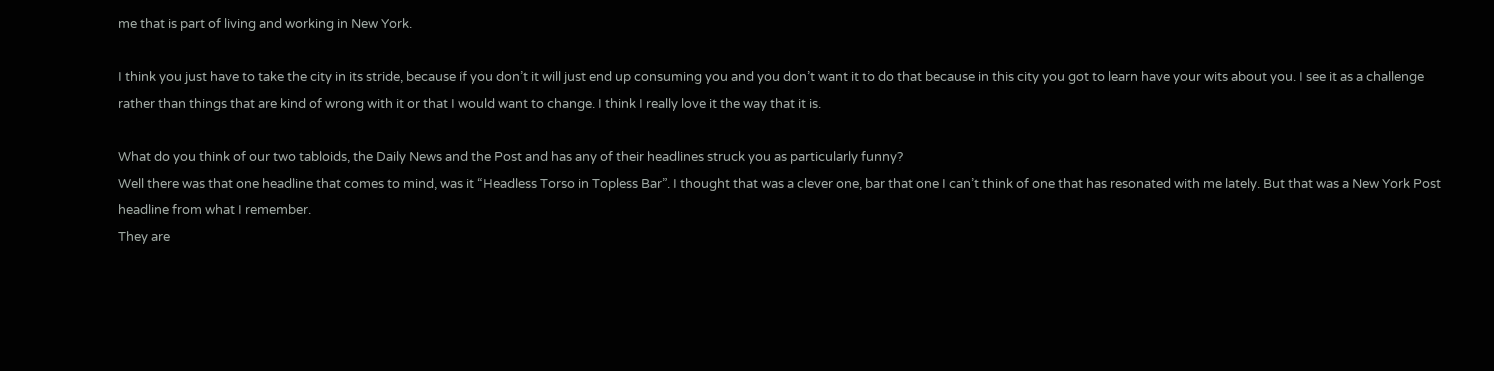me that is part of living and working in New York.

I think you just have to take the city in its stride, because if you don’t it will just end up consuming you and you don’t want it to do that because in this city you got to learn have your wits about you. I see it as a challenge rather than things that are kind of wrong with it or that I would want to change. I think I really love it the way that it is.

What do you think of our two tabloids, the Daily News and the Post and has any of their headlines struck you as particularly funny?
Well there was that one headline that comes to mind, was it “Headless Torso in Topless Bar”. I thought that was a clever one, bar that one I can’t think of one that has resonated with me lately. But that was a New York Post headline from what I remember.
They are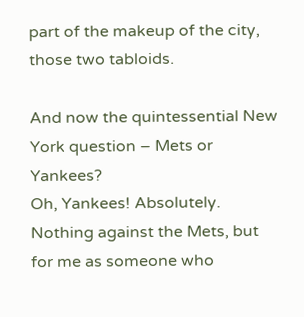part of the makeup of the city, those two tabloids.

And now the quintessential New York question – Mets or Yankees?
Oh, Yankees! Absolutely. Nothing against the Mets, but for me as someone who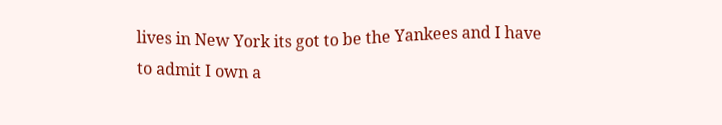lives in New York its got to be the Yankees and I have to admit I own a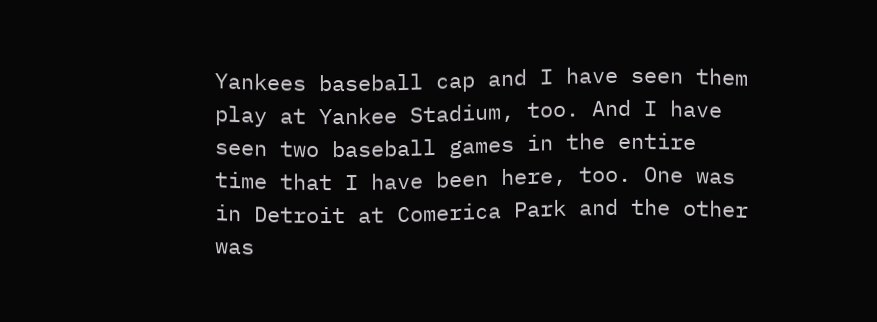Yankees baseball cap and I have seen them play at Yankee Stadium, too. And I have seen two baseball games in the entire time that I have been here, too. One was in Detroit at Comerica Park and the other was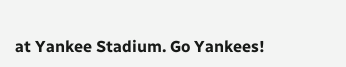at Yankee Stadium. Go Yankees!